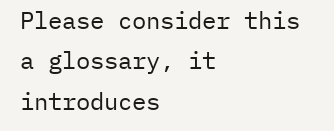Please consider this a glossary, it introduces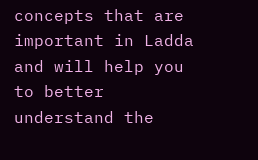concepts that are important in Ladda and will help you to better understand the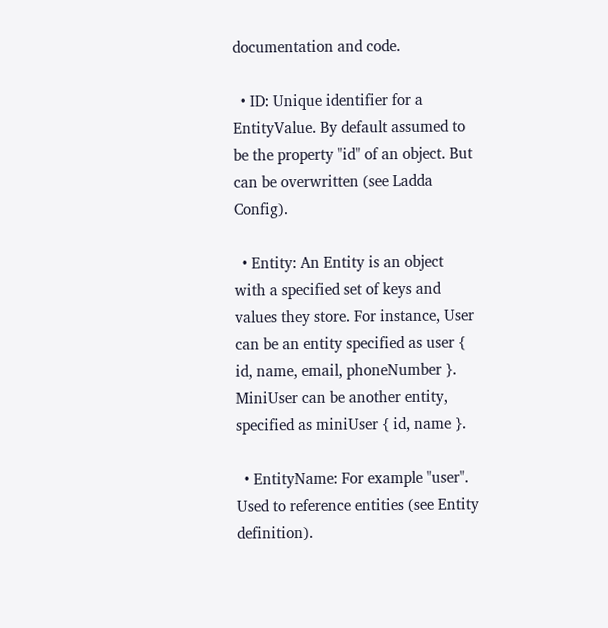documentation and code.

  • ID: Unique identifier for a EntityValue. By default assumed to be the property "id" of an object. But can be overwritten (see Ladda Config).

  • Entity: An Entity is an object with a specified set of keys and values they store. For instance, User can be an entity specified as user { id, name, email, phoneNumber }. MiniUser can be another entity, specified as miniUser { id, name }.

  • EntityName: For example "user". Used to reference entities (see Entity definition).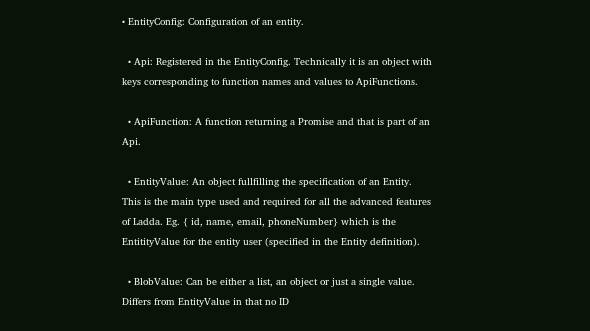• EntityConfig: Configuration of an entity.

  • Api: Registered in the EntityConfig. Technically it is an object with keys corresponding to function names and values to ApiFunctions.

  • ApiFunction: A function returning a Promise and that is part of an Api.

  • EntityValue: An object fullfilling the specification of an Entity. This is the main type used and required for all the advanced features of Ladda. Eg. { id, name, email, phoneNumber} which is the EntitityValue for the entity user (specified in the Entity definition).

  • BlobValue: Can be either a list, an object or just a single value. Differs from EntityValue in that no ID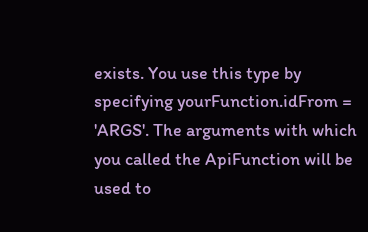exists. You use this type by specifying yourFunction.idFrom = 'ARGS'. The arguments with which you called the ApiFunction will be used to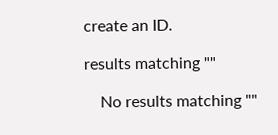create an ID.

results matching ""

    No results matching ""